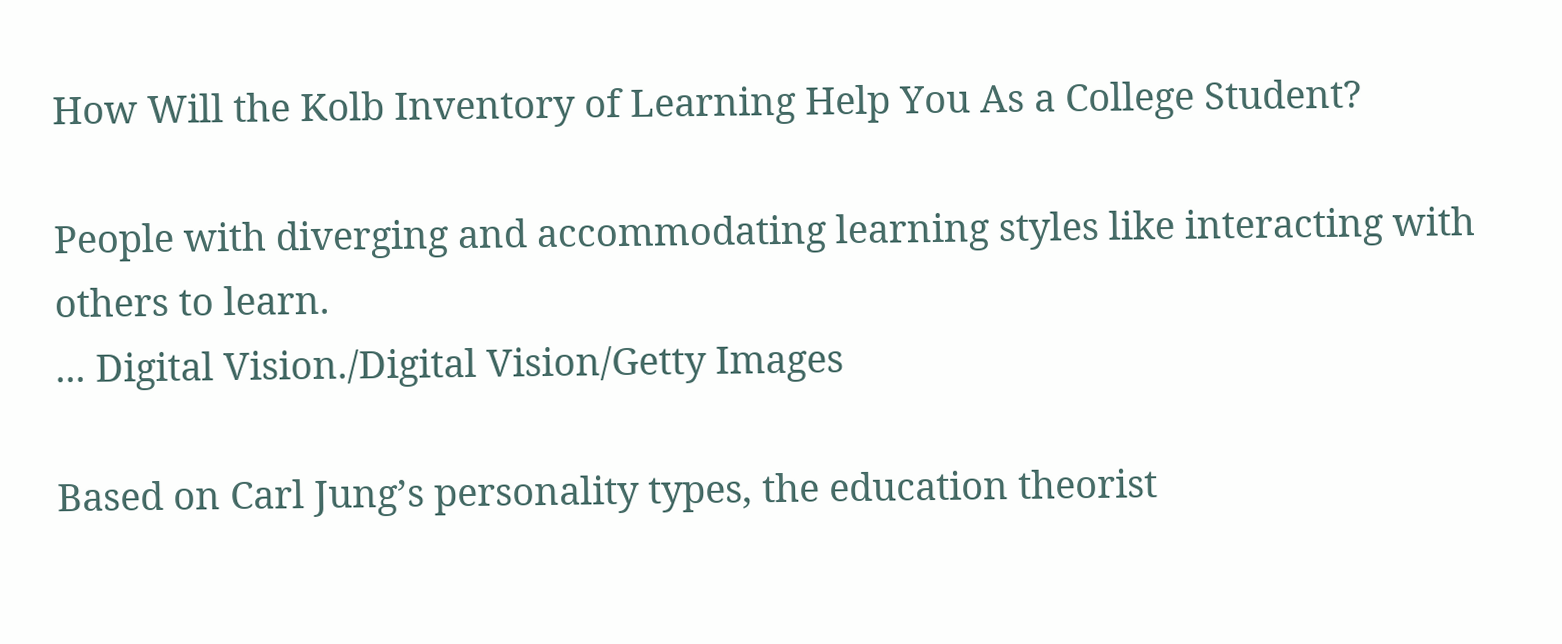How Will the Kolb Inventory of Learning Help You As a College Student?

People with diverging and accommodating learning styles like interacting with others to learn.
... Digital Vision./Digital Vision/Getty Images

Based on Carl Jung’s personality types, the education theorist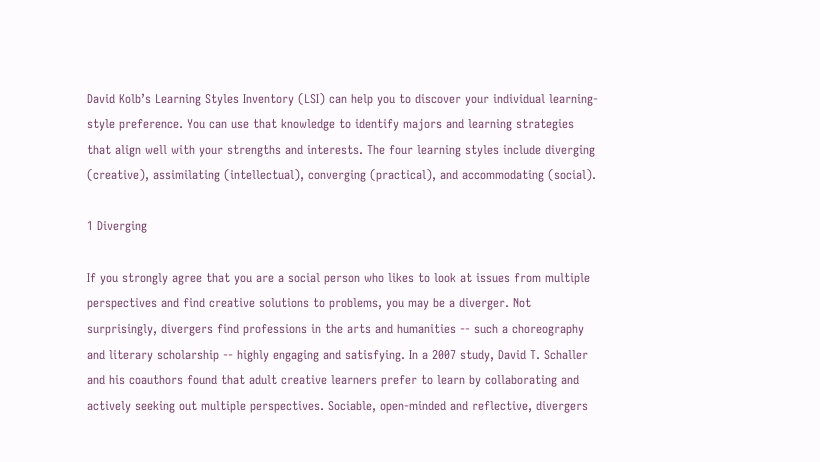David Kolb’s Learning Styles Inventory (LSI) can help you to discover your individual learning-style preference. You can use that knowledge to identify majors and learning strategies that align well with your strengths and interests. The four learning styles include diverging (creative), assimilating (intellectual), converging (practical), and accommodating (social).

1 Diverging

If you strongly agree that you are a social person who likes to look at issues from multiple perspectives and find creative solutions to problems, you may be a diverger. Not surprisingly, divergers find professions in the arts and humanities -- such a choreography and literary scholarship -- highly engaging and satisfying. In a 2007 study, David T. Schaller and his coauthors found that adult creative learners prefer to learn by collaborating and actively seeking out multiple perspectives. Sociable, open-minded and reflective, divergers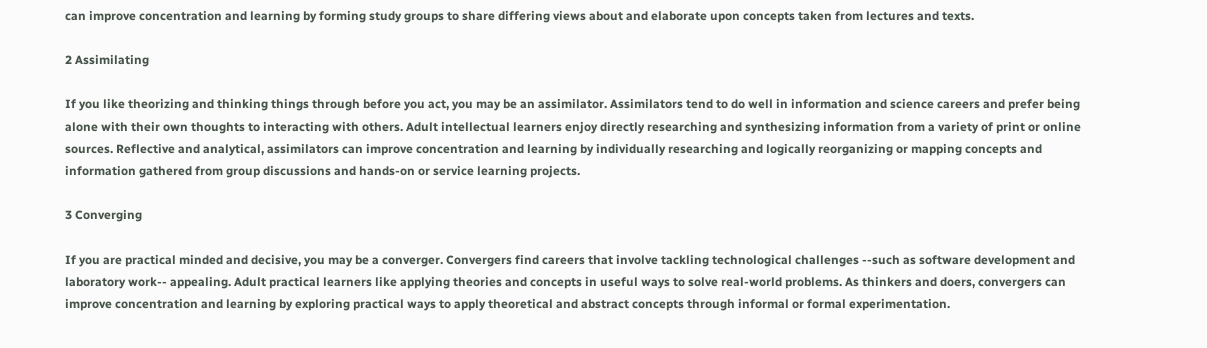can improve concentration and learning by forming study groups to share differing views about and elaborate upon concepts taken from lectures and texts.

2 Assimilating

If you like theorizing and thinking things through before you act, you may be an assimilator. Assimilators tend to do well in information and science careers and prefer being alone with their own thoughts to interacting with others. Adult intellectual learners enjoy directly researching and synthesizing information from a variety of print or online sources. Reflective and analytical, assimilators can improve concentration and learning by individually researching and logically reorganizing or mapping concepts and information gathered from group discussions and hands-on or service learning projects.

3 Converging

If you are practical minded and decisive, you may be a converger. Convergers find careers that involve tackling technological challenges --such as software development and laboratory work-- appealing. Adult practical learners like applying theories and concepts in useful ways to solve real-world problems. As thinkers and doers, convergers can improve concentration and learning by exploring practical ways to apply theoretical and abstract concepts through informal or formal experimentation.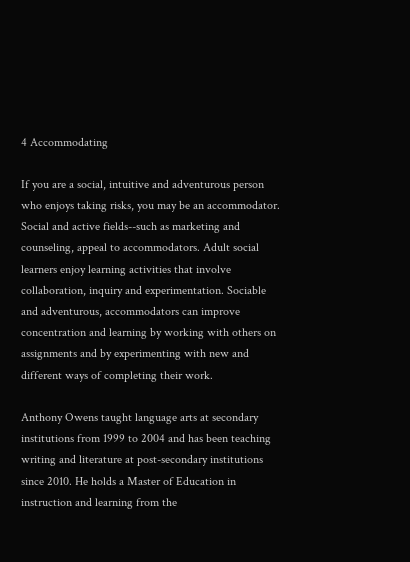4 Accommodating

If you are a social, intuitive and adventurous person who enjoys taking risks, you may be an accommodator. Social and active fields--such as marketing and counseling, appeal to accommodators. Adult social learners enjoy learning activities that involve collaboration, inquiry and experimentation. Sociable and adventurous, accommodators can improve concentration and learning by working with others on assignments and by experimenting with new and different ways of completing their work.

Anthony Owens taught language arts at secondary institutions from 1999 to 2004 and has been teaching writing and literature at post-secondary institutions since 2010. He holds a Master of Education in instruction and learning from the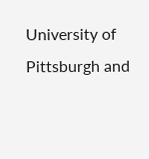University of Pittsburgh and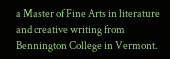a Master of Fine Arts in literature and creative writing from Bennington College in Vermont.